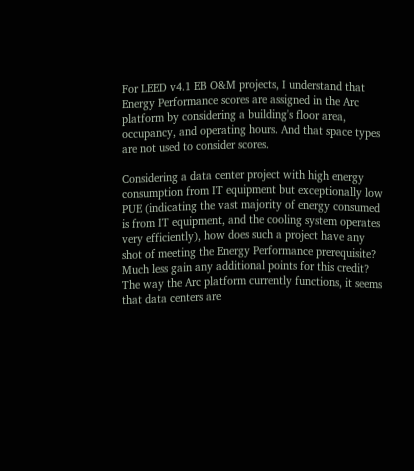For LEED v4.1 EB O&M projects, I understand that Energy Performance scores are assigned in the Arc platform by considering a building's floor area, occupancy, and operating hours. And that space types are not used to consider scores.

Considering a data center project with high energy consumption from IT equipment but exceptionally low PUE (indicating the vast majority of energy consumed is from IT equipment, and the cooling system operates very efficiently), how does such a project have any shot of meeting the Energy Performance prerequisite? Much less gain any additional points for this credit? The way the Arc platform currently functions, it seems that data centers are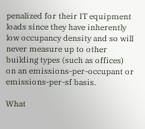penalized for their IT equipment loads since they have inherently low occupancy density and so will never measure up to other building types (such as offices) on an emissions-per-occupant or emissions-per-sf basis.

What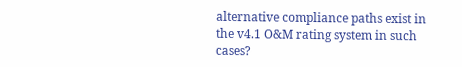alternative compliance paths exist in the v4.1 O&M rating system in such cases?